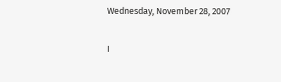Wednesday, November 28, 2007

I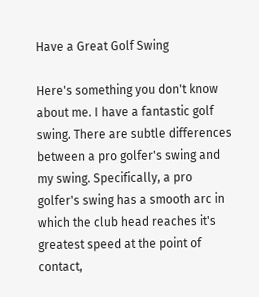Have a Great Golf Swing

Here's something you don't know about me. I have a fantastic golf swing. There are subtle differences between a pro golfer's swing and my swing. Specifically, a pro golfer's swing has a smooth arc in which the club head reaches it's greatest speed at the point of contact,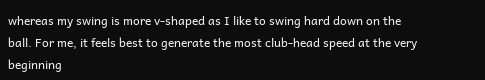whereas my swing is more v-shaped as I like to swing hard down on the ball. For me, it feels best to generate the most club-head speed at the very beginning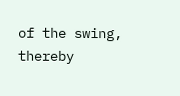of the swing, thereby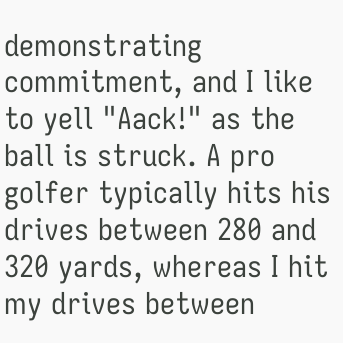demonstrating commitment, and I like to yell "Aack!" as the ball is struck. A pro golfer typically hits his drives between 280 and 320 yards, whereas I hit my drives between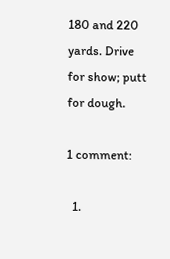180 and 220 yards. Drive for show; putt for dough.

1 comment:

  1.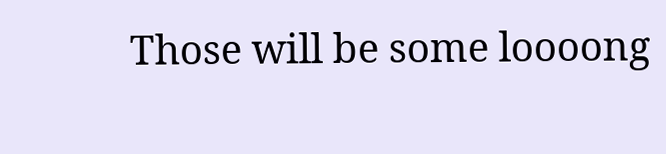Those will be some loooong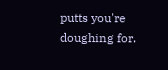putts you're doughing for.